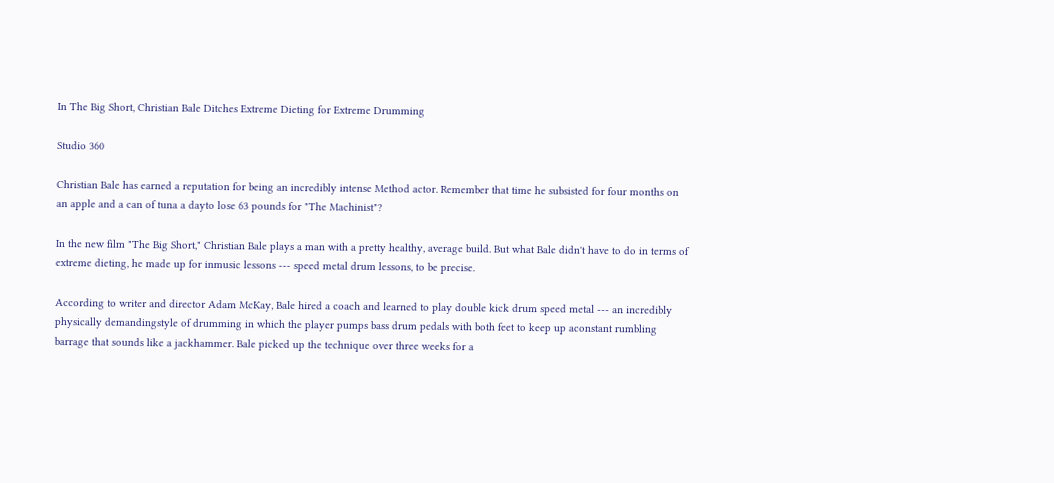In The Big Short, Christian Bale Ditches Extreme Dieting for Extreme Drumming

Studio 360

Christian Bale has earned a reputation for being an incredibly intense Method actor. Remember that time he subsisted for four months on an apple and a can of tuna a dayto lose 63 pounds for "The Machinist"?

In the new film "The Big Short," Christian Bale plays a man with a pretty healthy, average build. But what Bale didn't have to do in terms of extreme dieting, he made up for inmusic lessons --- speed metal drum lessons, to be precise.

According to writer and director Adam McKay, Bale hired a coach and learned to play double kick drum speed metal --- an incredibly physically demandingstyle of drumming in which the player pumps bass drum pedals with both feet to keep up aconstant rumbling barrage that sounds like a jackhammer. Bale picked up the technique over three weeks for a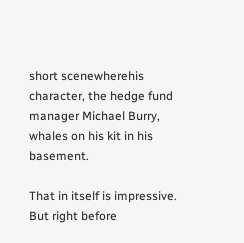short scenewherehis character, the hedge fund manager Michael Burry, whales on his kit in his basement.

That in itself is impressive. But right before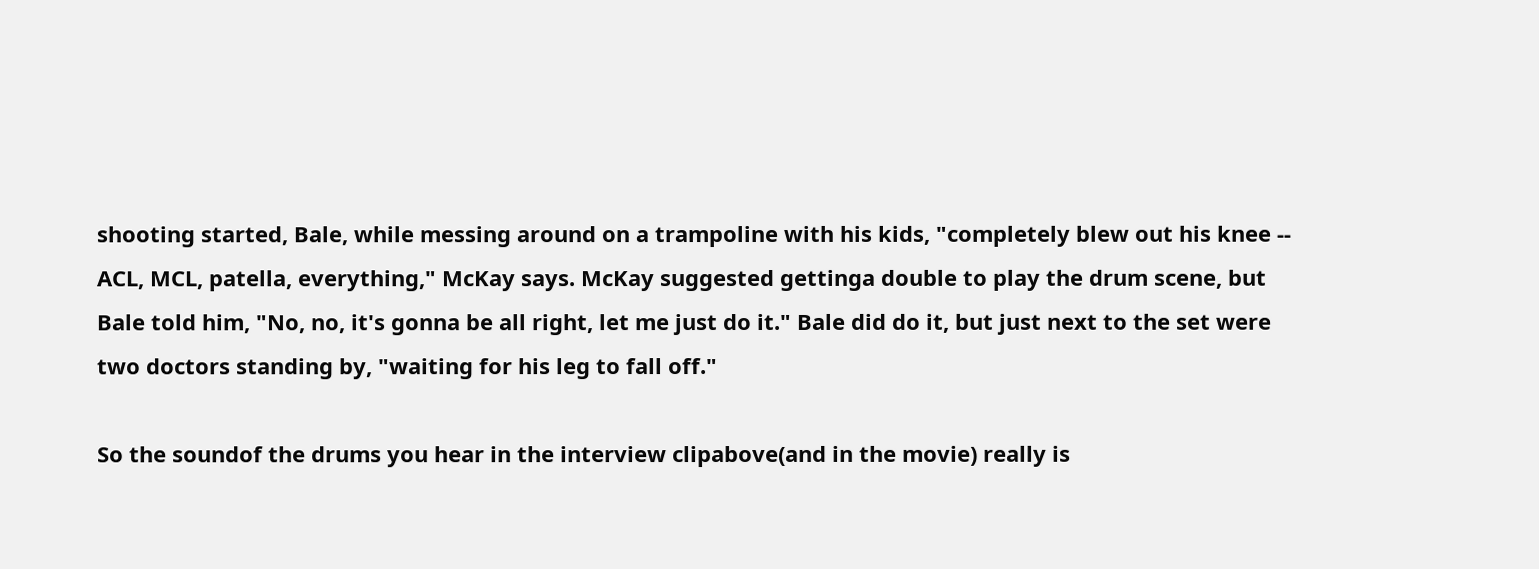shooting started, Bale, while messing around on a trampoline with his kids, "completely blew out his knee -- ACL, MCL, patella, everything," McKay says. McKay suggested gettinga double to play the drum scene, but Bale told him, "No, no, it's gonna be all right, let me just do it." Bale did do it, but just next to the set were two doctors standing by, "waiting for his leg to fall off."

So the soundof the drums you hear in the interview clipabove(and in the movie) really is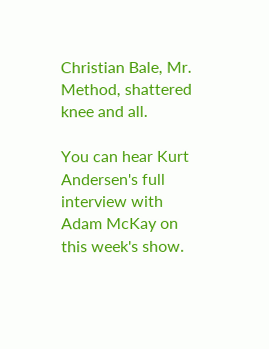Christian Bale, Mr. Method, shattered knee and all.

You can hear Kurt Andersen's full interview with Adam McKay on this week's show.